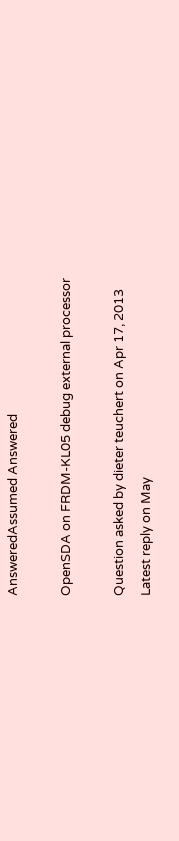AnsweredAssumed Answered

OpenSDA on FRDM-KL05 debug external processor

Question asked by dieter teuchert on Apr 17, 2013
Latest reply on May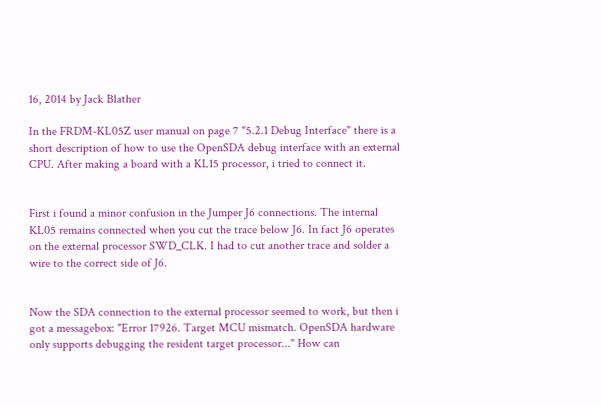16, 2014 by Jack Blather

In the FRDM-KL05Z user manual on page 7 "5.2.1 Debug Interface" there is a short description of how to use the OpenSDA debug interface with an external CPU. After making a board with a KL15 processor, i tried to connect it.


First i found a minor confusion in the Jumper J6 connections. The internal KL05 remains connected when you cut the trace below J6. In fact J6 operates on the external processor SWD_CLK. I had to cut another trace and solder a wire to the correct side of J6.


Now the SDA connection to the external processor seemed to work, but then i got a messagebox: "Error 17926. Target MCU mismatch. OpenSDA hardware only supports debugging the resident target processor..." How can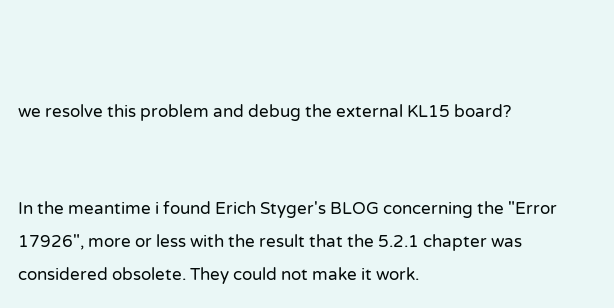we resolve this problem and debug the external KL15 board?


In the meantime i found Erich Styger's BLOG concerning the "Error 17926", more or less with the result that the 5.2.1 chapter was considered obsolete. They could not make it work.